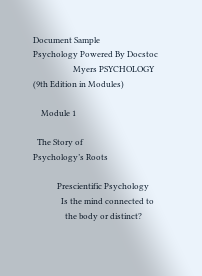Document Sample
Psychology Powered By Docstoc
                    Myers PSYCHOLOGY   (9th Edition in Modules)

    Module 1

  The Story of
Psychology’s Roots

            Prescientific Psychology
              Is the mind connected to
                the body or distinct?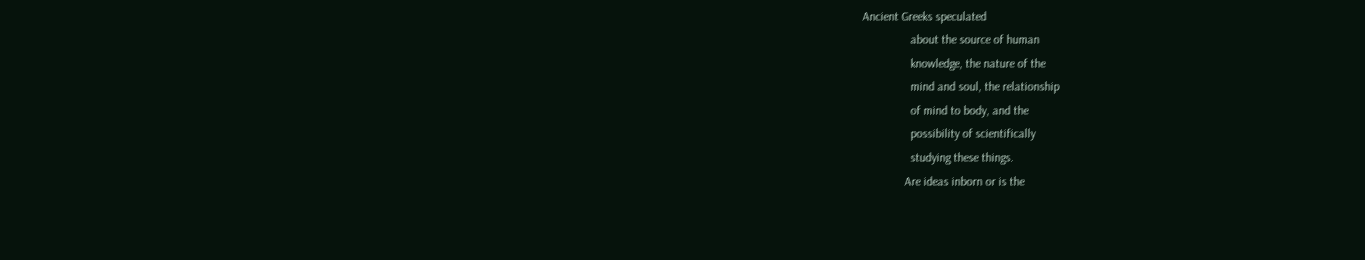Ancient Greeks speculated
                about the source of human
                knowledge, the nature of the
                mind and soul, the relationship
                of mind to body, and the
                possibility of scientifically
                studying these things.
              Are ideas inborn or is the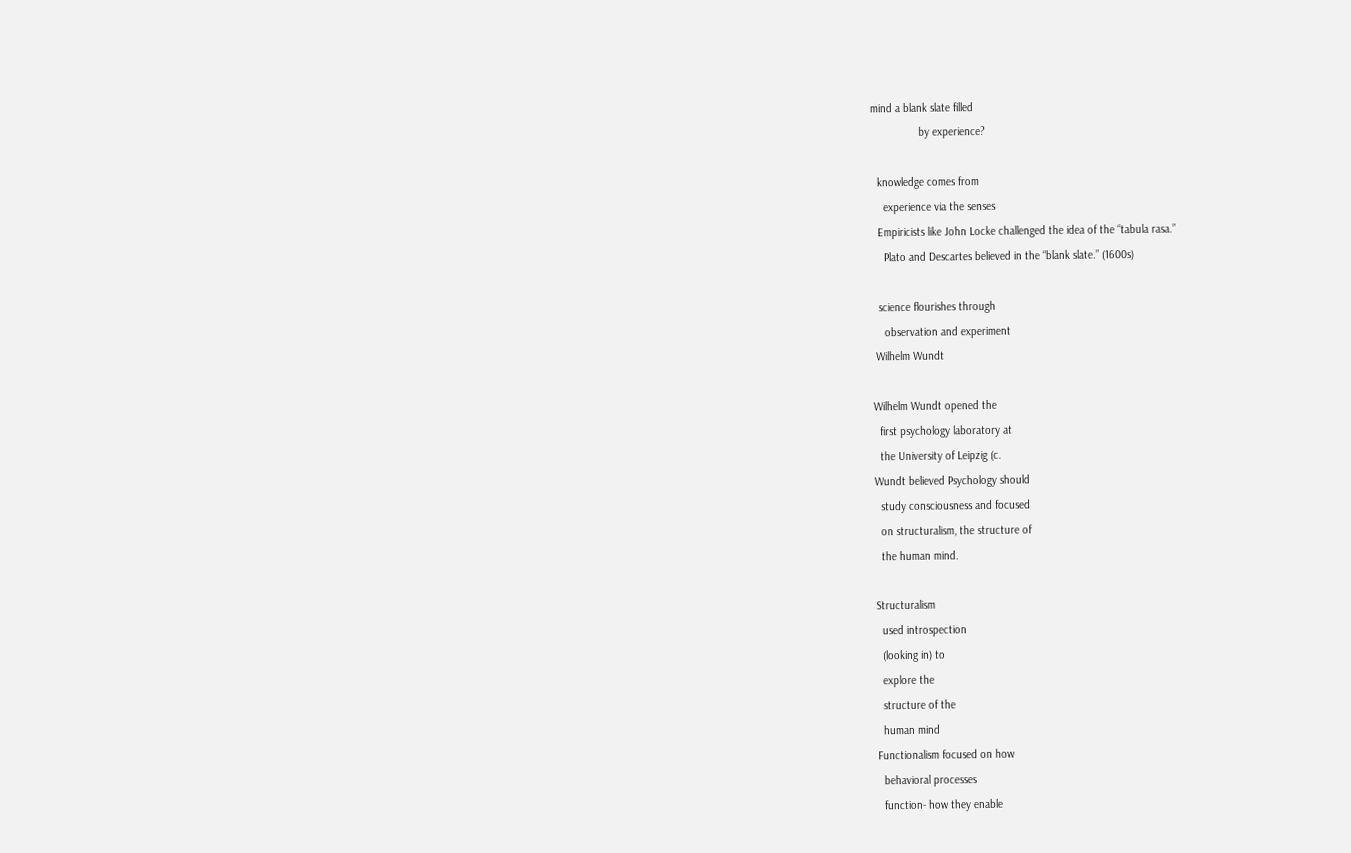mind a blank slate filled
                by experience?

  knowledge comes from
    experience via the senses
  Empiricists like John Locke challenged the idea of the “tabula rasa.”
    Plato and Descartes believed in the “blank slate.” (1600s)

  science flourishes through
    observation and experiment
 Wilhelm Wundt

Wilhelm Wundt opened the
  first psychology laboratory at
  the University of Leipzig (c.
Wundt believed Psychology should
  study consciousness and focused
  on structuralism, the structure of
  the human mind.

Structuralism
  used introspection
  (looking in) to
  explore the
  structure of the
  human mind
Functionalism focused on how
  behavioral processes
  function- how they enable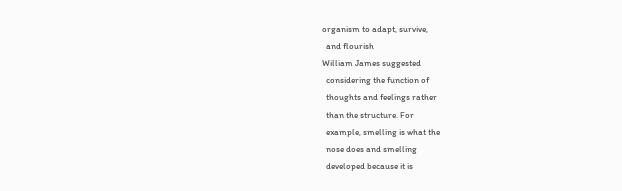organism to adapt, survive,
  and flourish
William James suggested
  considering the function of
  thoughts and feelings rather
  than the structure. For
  example, smelling is what the
  nose does and smelling
  developed because it is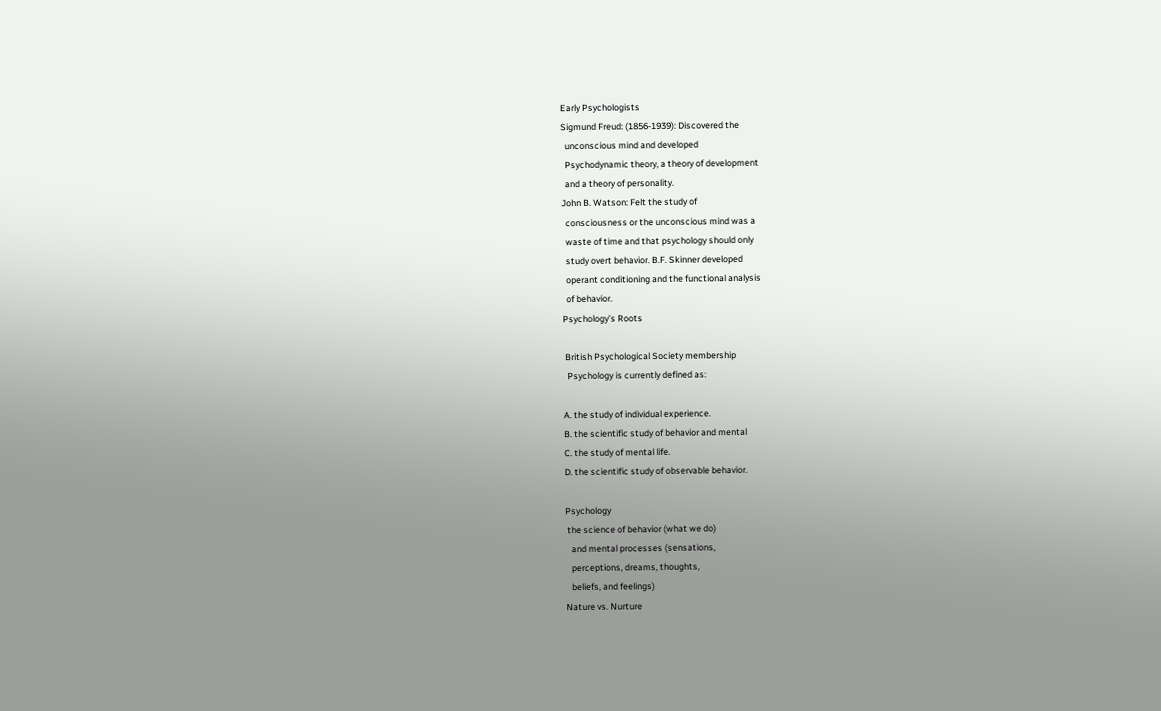Early Psychologists
Sigmund Freud: (1856-1939): Discovered the
  unconscious mind and developed
  Psychodynamic theory, a theory of development
  and a theory of personality.
John B. Watson: Felt the study of
  consciousness or the unconscious mind was a
  waste of time and that psychology should only
  study overt behavior. B.F. Skinner developed
  operant conditioning and the functional analysis
  of behavior.
Psychology’s Roots

 British Psychological Society membership
  Psychology is currently defined as:

A. the study of individual experience.
B. the scientific study of behavior and mental
C. the study of mental life.
D. the scientific study of observable behavior.

Psychology
 the science of behavior (what we do)
   and mental processes (sensations,
   perceptions, dreams, thoughts,
   beliefs, and feelings)
Nature vs. Nurture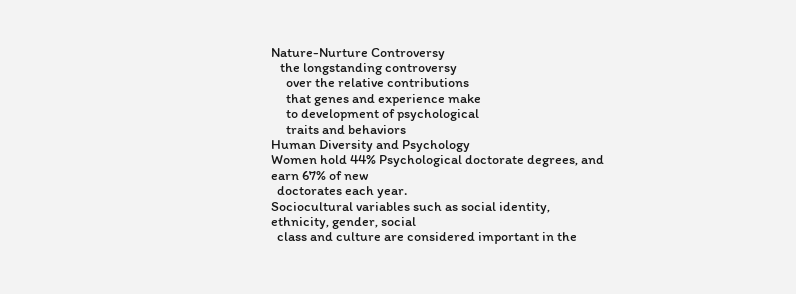Nature-Nurture Controversy
   the longstanding controversy
     over the relative contributions
     that genes and experience make
     to development of psychological
     traits and behaviors
Human Diversity and Psychology
Women hold 44% Psychological doctorate degrees, and earn 67% of new
  doctorates each year.
Sociocultural variables such as social identity, ethnicity, gender, social
  class and culture are considered important in the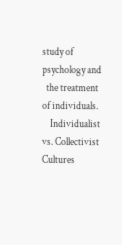study of psychology and
  the treatment of individuals.
    Individualist vs. Collectivist Cultures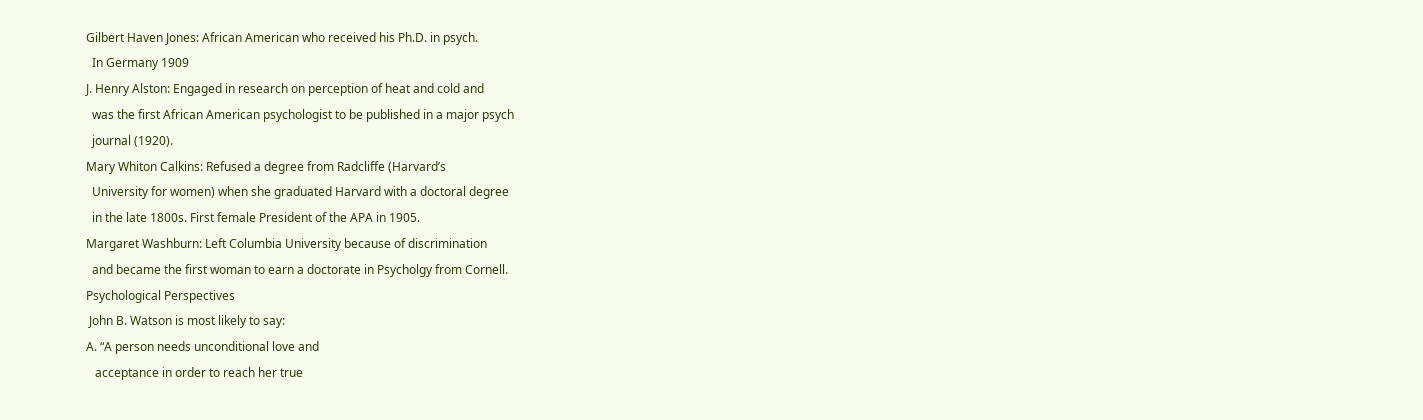Gilbert Haven Jones: African American who received his Ph.D. in psych.
  In Germany 1909
J. Henry Alston: Engaged in research on perception of heat and cold and
  was the first African American psychologist to be published in a major psych
  journal (1920).
Mary Whiton Calkins: Refused a degree from Radcliffe (Harvard’s
  University for women) when she graduated Harvard with a doctoral degree
  in the late 1800s. First female President of the APA in 1905.
Margaret Washburn: Left Columbia University because of discrimination
  and became the first woman to earn a doctorate in Psycholgy from Cornell.
Psychological Perspectives
 John B. Watson is most likely to say:
A. “A person needs unconditional love and
   acceptance in order to reach her true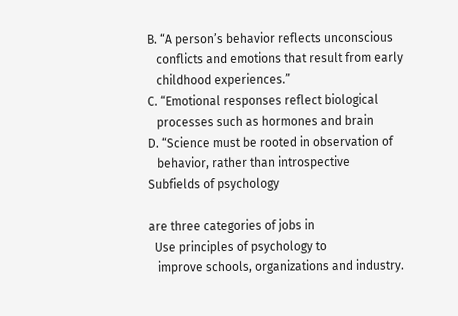B. “A person’s behavior reflects unconscious
   conflicts and emotions that result from early
   childhood experiences.”
C. “Emotional responses reflect biological
   processes such as hormones and brain
D. “Science must be rooted in observation of
   behavior, rather than introspective
Subfields of psychology

are three categories of jobs in
  Use principles of psychology to
   improve schools, organizations and industry.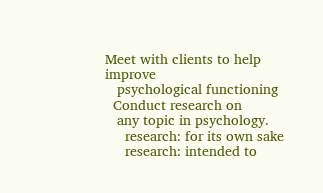Meet with clients to help improve
   psychological functioning
  Conduct research on
   any topic in psychology.
     research: for its own sake
     research: intended to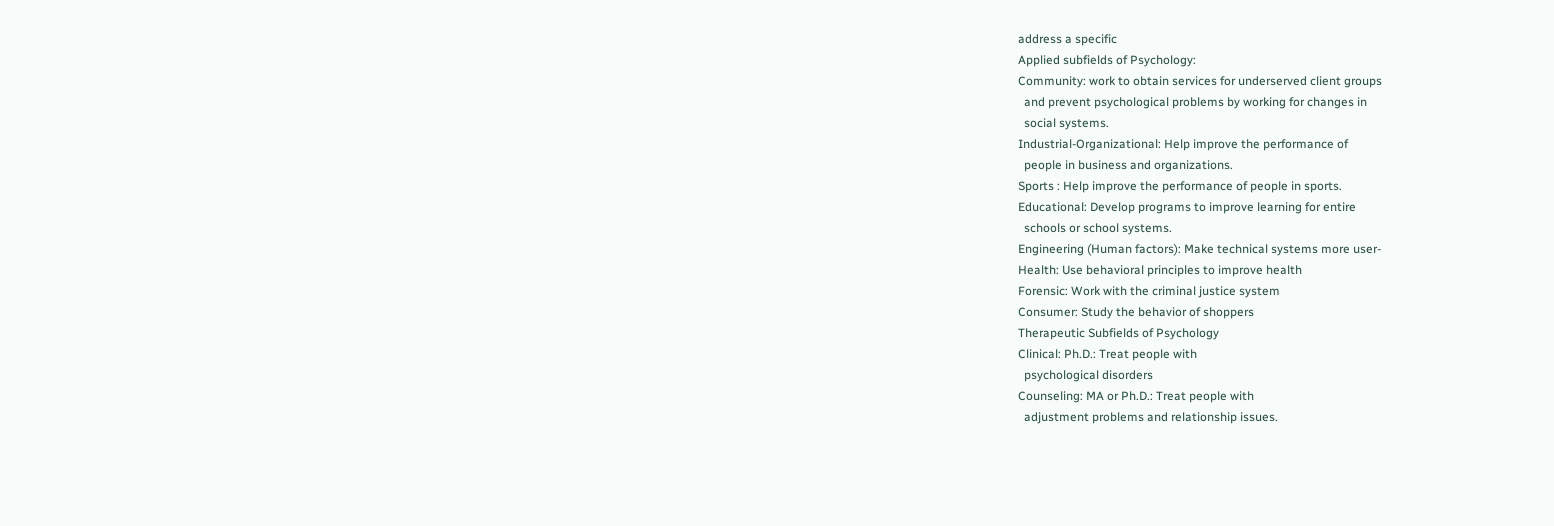address a specific
Applied subfields of Psychology:
Community: work to obtain services for underserved client groups
  and prevent psychological problems by working for changes in
  social systems.
Industrial-Organizational: Help improve the performance of
  people in business and organizations.
Sports : Help improve the performance of people in sports.
Educational: Develop programs to improve learning for entire
  schools or school systems.
Engineering (Human factors): Make technical systems more user-
Health: Use behavioral principles to improve health
Forensic: Work with the criminal justice system
Consumer: Study the behavior of shoppers
Therapeutic Subfields of Psychology
Clinical: Ph.D.: Treat people with
  psychological disorders
Counseling: MA or Ph.D.: Treat people with
  adjustment problems and relationship issues.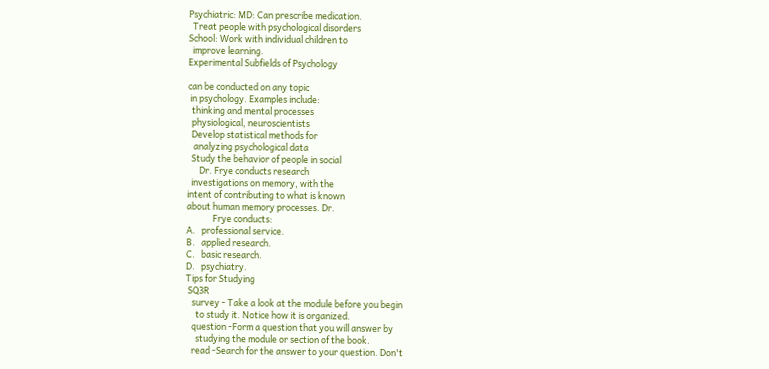Psychiatric: MD: Can prescribe medication.
  Treat people with psychological disorders
School: Work with individual children to
  improve learning.
Experimental Subfields of Psychology

can be conducted on any topic
 in psychology. Examples include:
  thinking and mental processes
  physiological, neuroscientists
  Develop statistical methods for
   analyzing psychological data
  Study the behavior of people in social
      Dr. Frye conducts research
  investigations on memory, with the
intent of contributing to what is known
about human memory processes. Dr.
             Frye conducts:
A.   professional service.
B.   applied research.
C.   basic research.
D.   psychiatry.
Tips for Studying
 SQ3R
   survey - Take a look at the module before you begin
     to study it. Notice how it is organized.
   question -Form a question that you will answer by
     studying the module or section of the book.
   read -Search for the answer to your question. Don't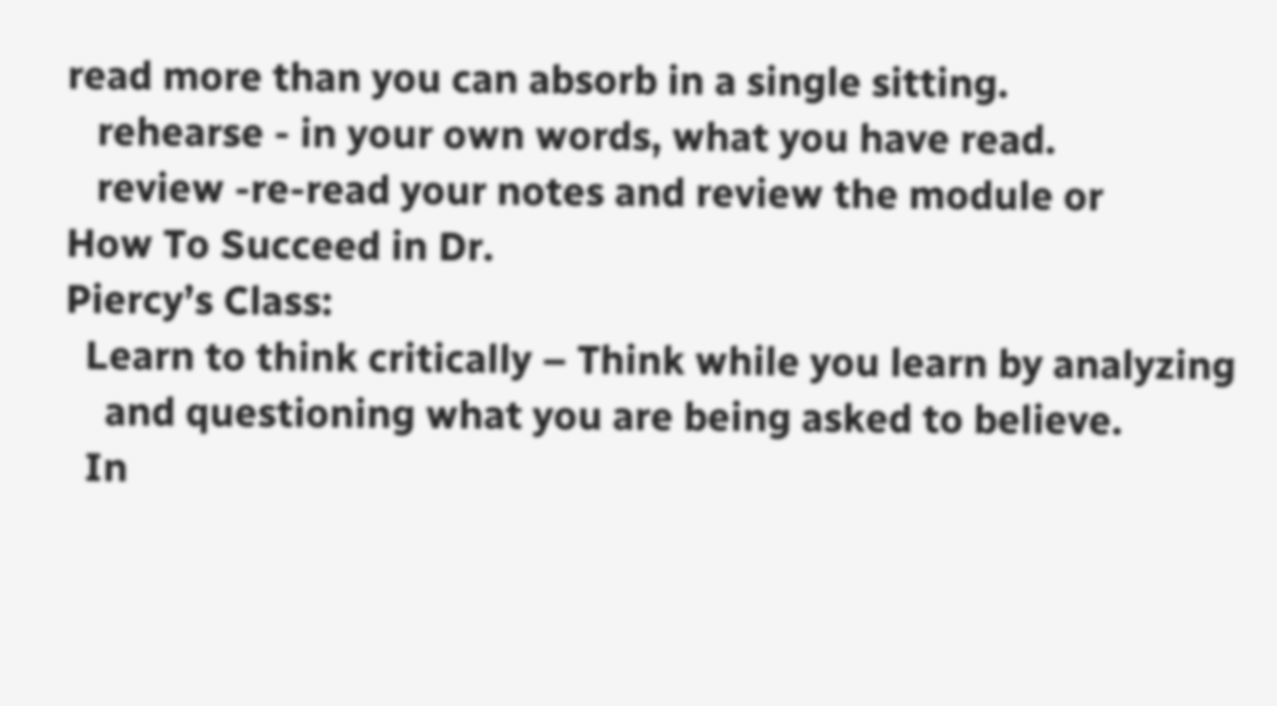read more than you can absorb in a single sitting.
   rehearse - in your own words, what you have read.
   review -re-read your notes and review the module or
How To Succeed in Dr.
Piercy’s Class:
  Learn to think critically – Think while you learn by analyzing
    and questioning what you are being asked to believe.
  In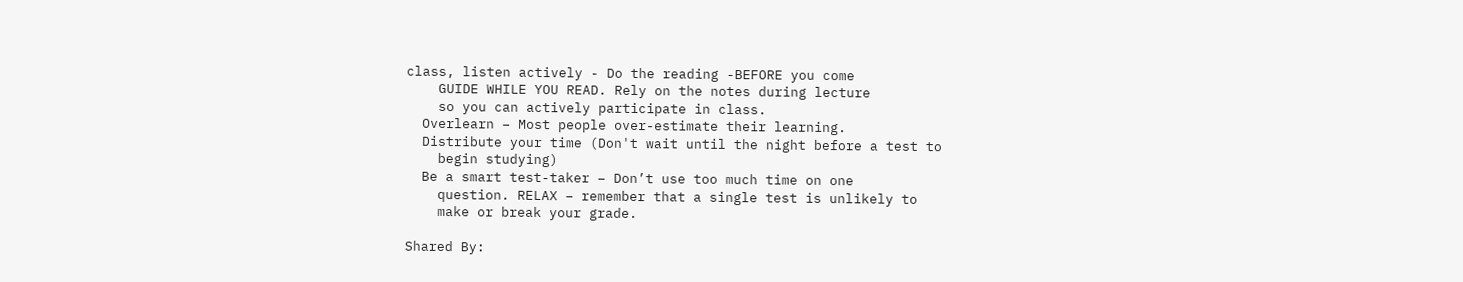class, listen actively - Do the reading -BEFORE you come
    GUIDE WHILE YOU READ. Rely on the notes during lecture
    so you can actively participate in class.
  Overlearn – Most people over-estimate their learning.
  Distribute your time (Don't wait until the night before a test to
    begin studying)
  Be a smart test-taker – Don’t use too much time on one
    question. RELAX – remember that a single test is unlikely to
    make or break your grade.

Shared By: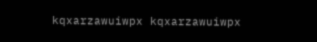kqxarzawuiwpx kqxarzawuiwpx